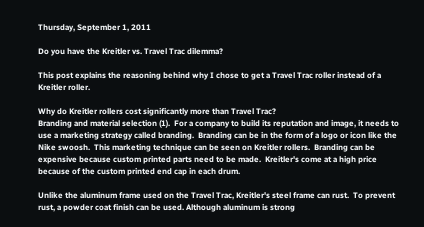Thursday, September 1, 2011

Do you have the Kreitler vs. Travel Trac dilemma?

This post explains the reasoning behind why I chose to get a Travel Trac roller instead of a Kreitler roller.

Why do Kreitler rollers cost significantly more than Travel Trac?
Branding and material selection (1).  For a company to build its reputation and image, it needs to use a marketing strategy called branding.  Branding can be in the form of a logo or icon like the Nike swoosh.  This marketing technique can be seen on Kreitler rollers.  Branding can be expensive because custom printed parts need to be made.  Kreitler's come at a high price because of the custom printed end cap in each drum.

Unlike the aluminum frame used on the Travel Trac, Kreitler's steel frame can rust.  To prevent rust, a powder coat finish can be used. Although aluminum is strong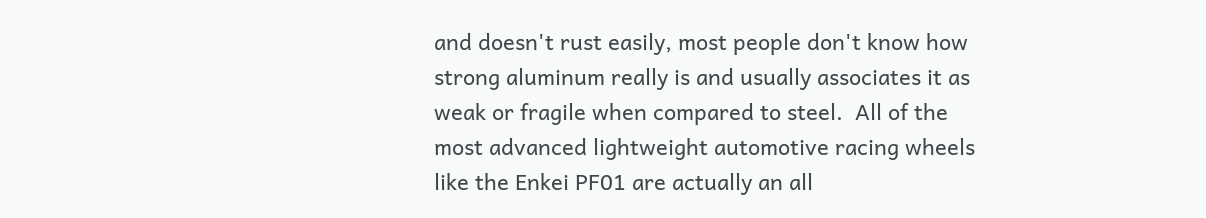and doesn't rust easily, most people don't know how strong aluminum really is and usually associates it as weak or fragile when compared to steel.  All of the most advanced lightweight automotive racing wheels like the Enkei PF01 are actually an all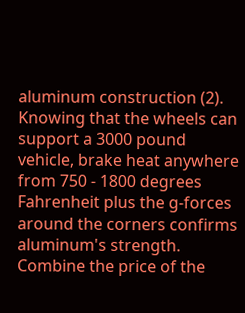aluminum construction (2).  Knowing that the wheels can support a 3000 pound vehicle, brake heat anywhere from 750 - 1800 degrees Fahrenheit plus the g-forces around the corners confirms aluminum's strength.  Combine the price of the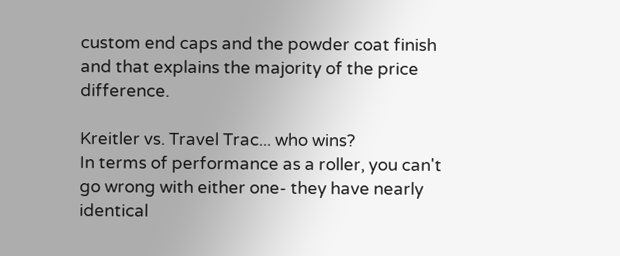custom end caps and the powder coat finish and that explains the majority of the price difference.

Kreitler vs. Travel Trac... who wins?
In terms of performance as a roller, you can't go wrong with either one- they have nearly identical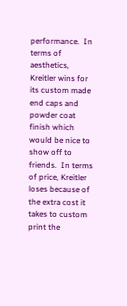performance.  In terms of aesthetics, Kreitler wins for its custom made end caps and powder coat finish which would be nice to show off to friends.  In terms of price, Kreitler loses because of the extra cost it takes to custom print the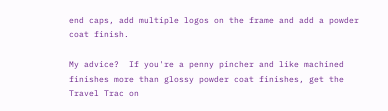end caps, add multiple logos on the frame and add a powder coat finish.

My advice?  If you're a penny pincher and like machined finishes more than glossy powder coat finishes, get the Travel Trac on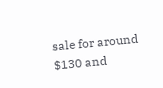sale for around $130 and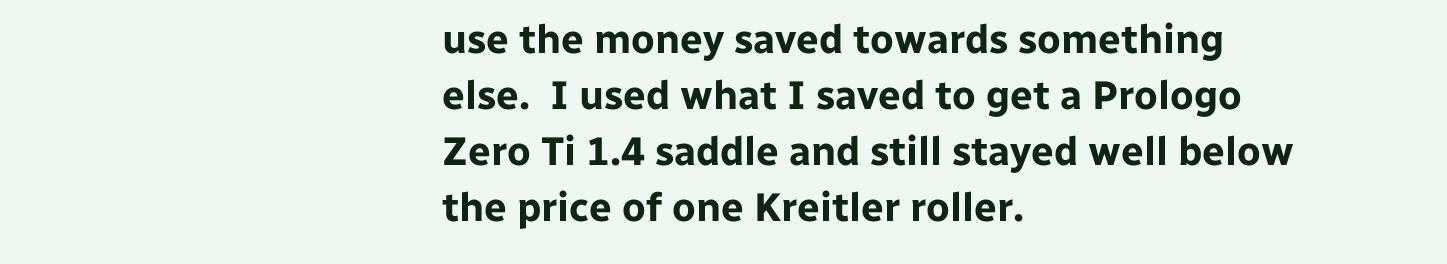use the money saved towards something else.  I used what I saved to get a Prologo Zero Ti 1.4 saddle and still stayed well below the price of one Kreitler roller.